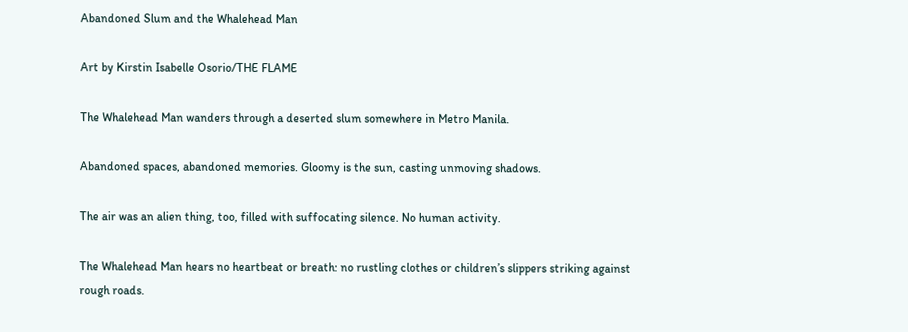Abandoned Slum and the Whalehead Man

Art by Kirstin Isabelle Osorio/THE FLAME

The Whalehead Man wanders through a deserted slum somewhere in Metro Manila.

Abandoned spaces, abandoned memories. Gloomy is the sun, casting unmoving shadows.

The air was an alien thing, too, filled with suffocating silence. No human activity.

The Whalehead Man hears no heartbeat or breath: no rustling clothes or children’s slippers striking against rough roads.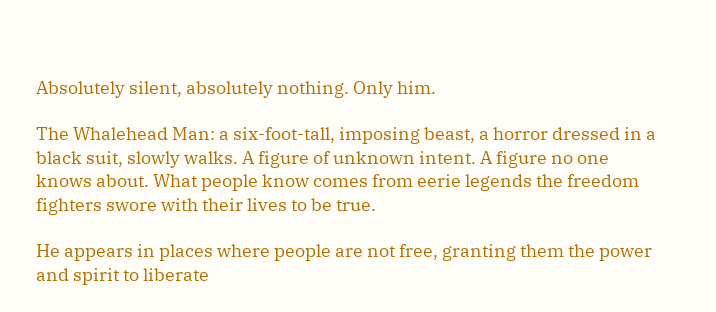Absolutely silent, absolutely nothing. Only him.

The Whalehead Man: a six-foot-tall, imposing beast, a horror dressed in a black suit, slowly walks. A figure of unknown intent. A figure no one knows about. What people know comes from eerie legends the freedom fighters swore with their lives to be true.

He appears in places where people are not free, granting them the power and spirit to liberate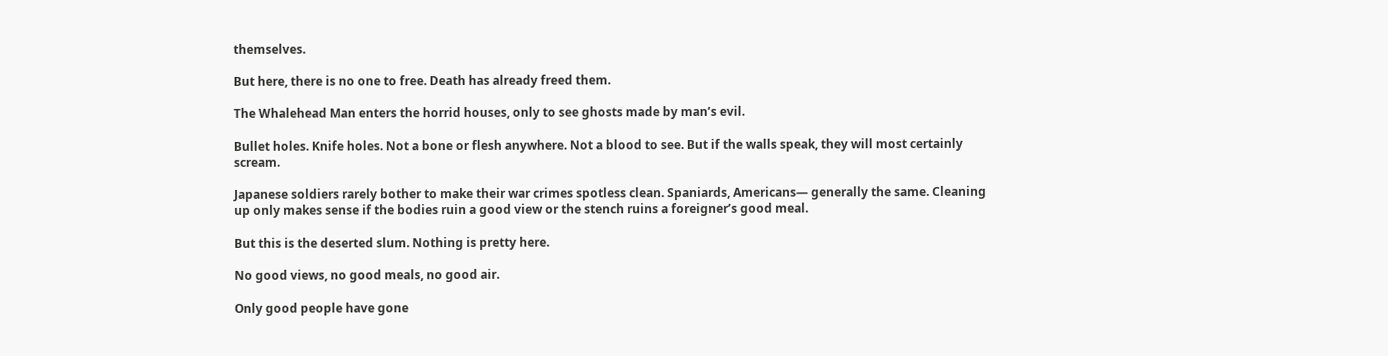themselves.

But here, there is no one to free. Death has already freed them.

The Whalehead Man enters the horrid houses, only to see ghosts made by man’s evil.

Bullet holes. Knife holes. Not a bone or flesh anywhere. Not a blood to see. But if the walls speak, they will most certainly scream.

Japanese soldiers rarely bother to make their war crimes spotless clean. Spaniards, Americans— generally the same. Cleaning up only makes sense if the bodies ruin a good view or the stench ruins a foreigner’s good meal.

But this is the deserted slum. Nothing is pretty here.

No good views, no good meals, no good air.

Only good people have gone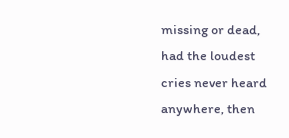missing or dead, had the loudest cries never heard anywhere, then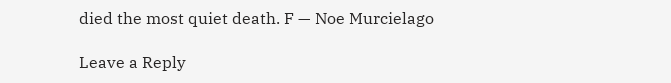died the most quiet death. F — Noe Murcielago

Leave a Reply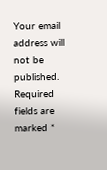Your email address will not be published. Required fields are marked *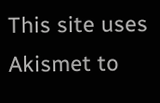This site uses Akismet to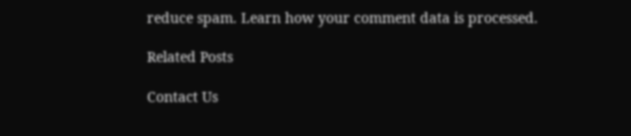reduce spam. Learn how your comment data is processed.

Related Posts

Contact Us